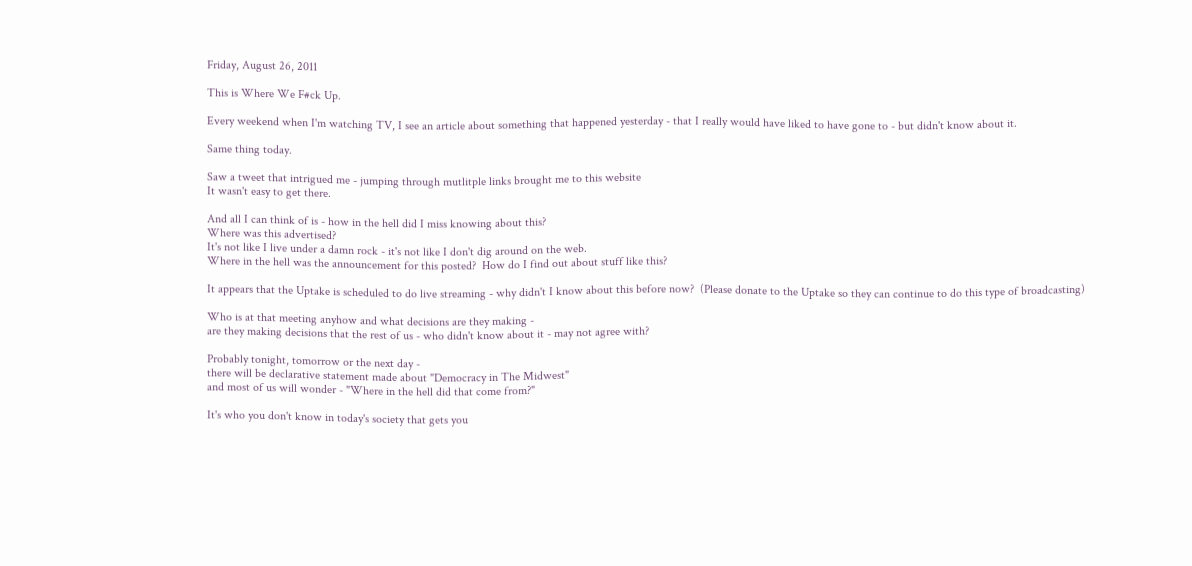Friday, August 26, 2011

This is Where We F#ck Up.

Every weekend when I'm watching TV, I see an article about something that happened yesterday - that I really would have liked to have gone to - but didn't know about it.

Same thing today.

Saw a tweet that intrigued me - jumping through mutlitple links brought me to this website
It wasn't easy to get there.

And all I can think of is - how in the hell did I miss knowing about this?
Where was this advertised?
It's not like I live under a damn rock - it's not like I don't dig around on the web.
Where in the hell was the announcement for this posted?  How do I find out about stuff like this?

It appears that the Uptake is scheduled to do live streaming - why didn't I know about this before now?  (Please donate to the Uptake so they can continue to do this type of broadcasting)

Who is at that meeting anyhow and what decisions are they making -
are they making decisions that the rest of us - who didn't know about it - may not agree with?

Probably tonight, tomorrow or the next day -
there will be declarative statement made about "Democracy in The Midwest"
and most of us will wonder - "Where in the hell did that come from?"

It's who you don't know in today's society that gets you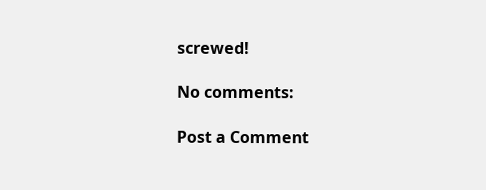screwed!

No comments:

Post a Comment